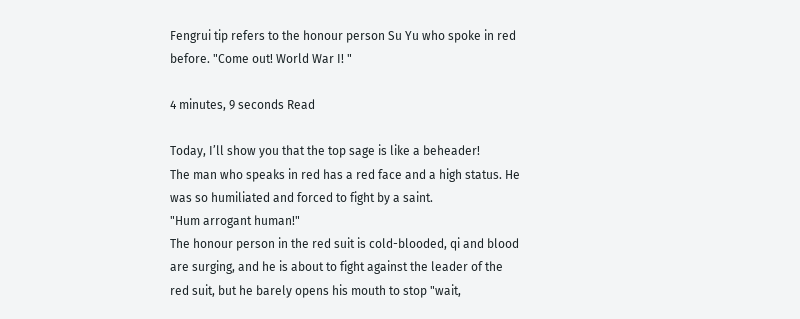Fengrui tip refers to the honour person Su Yu who spoke in red before. "Come out! World War I! "

4 minutes, 9 seconds Read

Today, I’ll show you that the top sage is like a beheader!
The man who speaks in red has a red face and a high status. He was so humiliated and forced to fight by a saint.
"Hum arrogant human!"
The honour person in the red suit is cold-blooded, qi and blood are surging, and he is about to fight against the leader of the red suit, but he barely opens his mouth to stop "wait,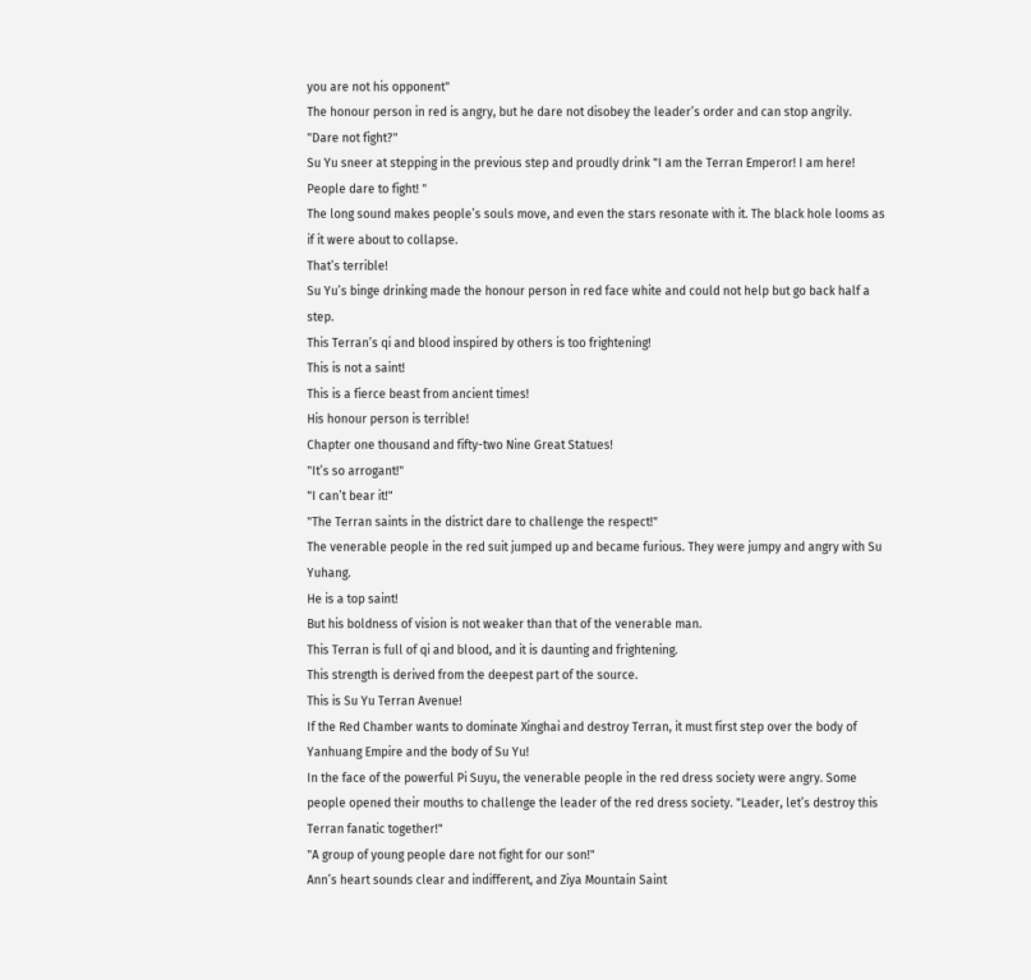you are not his opponent"
The honour person in red is angry, but he dare not disobey the leader’s order and can stop angrily.
"Dare not fight?"
Su Yu sneer at stepping in the previous step and proudly drink "I am the Terran Emperor! I am here! People dare to fight! "
The long sound makes people’s souls move, and even the stars resonate with it. The black hole looms as if it were about to collapse.
That’s terrible!
Su Yu’s binge drinking made the honour person in red face white and could not help but go back half a step.
This Terran’s qi and blood inspired by others is too frightening!
This is not a saint!
This is a fierce beast from ancient times!
His honour person is terrible!
Chapter one thousand and fifty-two Nine Great Statues!
"It’s so arrogant!"
"I can’t bear it!"
"The Terran saints in the district dare to challenge the respect!"
The venerable people in the red suit jumped up and became furious. They were jumpy and angry with Su Yuhang.
He is a top saint!
But his boldness of vision is not weaker than that of the venerable man.
This Terran is full of qi and blood, and it is daunting and frightening.
This strength is derived from the deepest part of the source.
This is Su Yu Terran Avenue!
If the Red Chamber wants to dominate Xinghai and destroy Terran, it must first step over the body of Yanhuang Empire and the body of Su Yu!
In the face of the powerful Pi Suyu, the venerable people in the red dress society were angry. Some people opened their mouths to challenge the leader of the red dress society. "Leader, let’s destroy this Terran fanatic together!"
"A group of young people dare not fight for our son!"
Ann’s heart sounds clear and indifferent, and Ziya Mountain Saint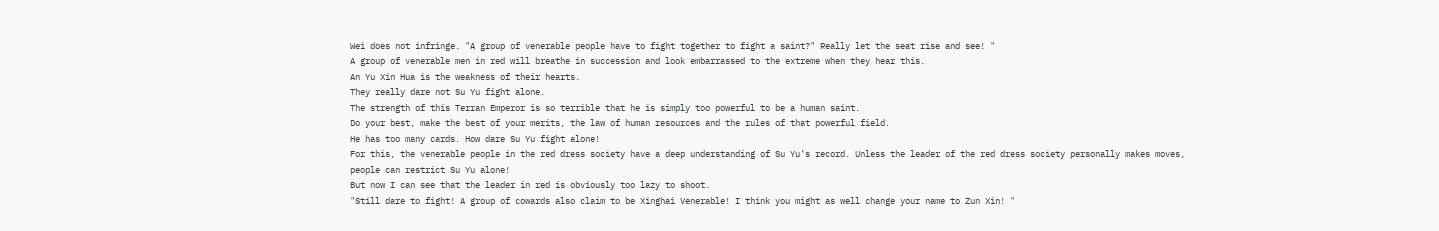Wei does not infringe. "A group of venerable people have to fight together to fight a saint?" Really let the seat rise and see! "
A group of venerable men in red will breathe in succession and look embarrassed to the extreme when they hear this.
An Yu Xin Hua is the weakness of their hearts.
They really dare not Su Yu fight alone.
The strength of this Terran Emperor is so terrible that he is simply too powerful to be a human saint.
Do your best, make the best of your merits, the law of human resources and the rules of that powerful field.
He has too many cards. How dare Su Yu fight alone!
For this, the venerable people in the red dress society have a deep understanding of Su Yu’s record. Unless the leader of the red dress society personally makes moves, people can restrict Su Yu alone!
But now I can see that the leader in red is obviously too lazy to shoot.
"Still dare to fight! A group of cowards also claim to be Xinghai Venerable! I think you might as well change your name to Zun Xin! "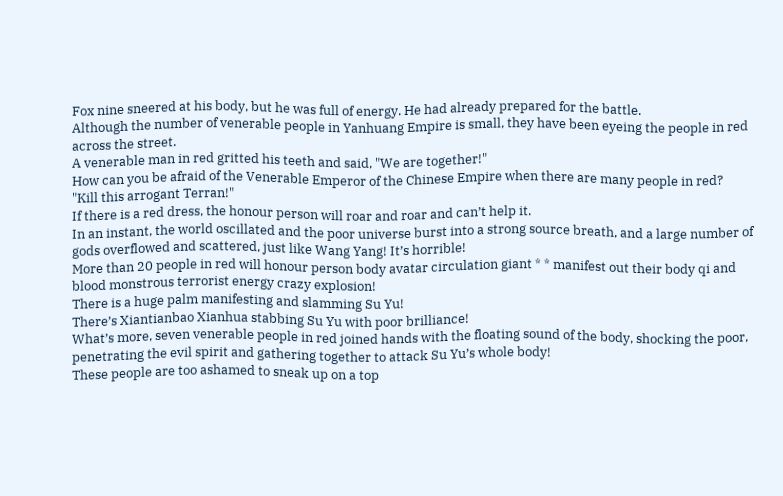Fox nine sneered at his body, but he was full of energy. He had already prepared for the battle.
Although the number of venerable people in Yanhuang Empire is small, they have been eyeing the people in red across the street.
A venerable man in red gritted his teeth and said, "We are together!"
How can you be afraid of the Venerable Emperor of the Chinese Empire when there are many people in red?
"Kill this arrogant Terran!"
If there is a red dress, the honour person will roar and roar and can’t help it.
In an instant, the world oscillated and the poor universe burst into a strong source breath, and a large number of gods overflowed and scattered, just like Wang Yang! It’s horrible!
More than 20 people in red will honour person body avatar circulation giant * * manifest out their body qi and blood monstrous terrorist energy crazy explosion!
There is a huge palm manifesting and slamming Su Yu!
There’s Xiantianbao Xianhua stabbing Su Yu with poor brilliance!
What’s more, seven venerable people in red joined hands with the floating sound of the body, shocking the poor, penetrating the evil spirit and gathering together to attack Su Yu’s whole body!
These people are too ashamed to sneak up on a top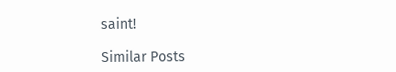saint!

Similar Posts